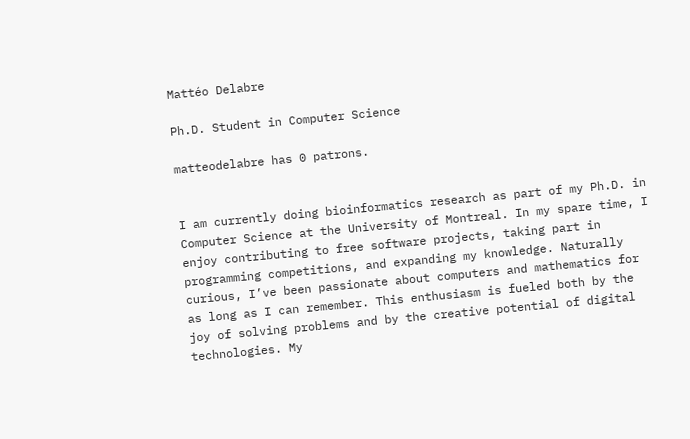Mattéo Delabre

Ph.D. Student in Computer Science

matteodelabre has 0 patrons.


I am currently doing bioinformatics research as part of my Ph.D. in Computer Science at the University of Montreal. In my spare time, I enjoy contributing to free software projects, taking part in programming competitions, and expanding my knowledge. Naturally curious, I’ve been passionate about computers and mathematics for as long as I can remember. This enthusiasm is fueled both by the joy of solving problems and by the creative potential of digital technologies. My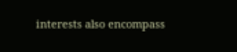interests also encompass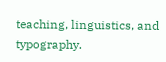teaching, linguistics, and typography.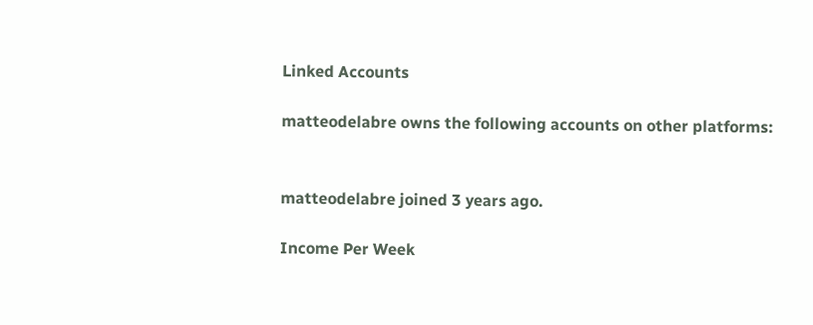Linked Accounts

matteodelabre owns the following accounts on other platforms:


matteodelabre joined 3 years ago.

Income Per Week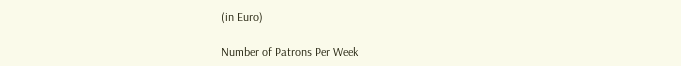(in Euro)

Number of Patrons Per Week